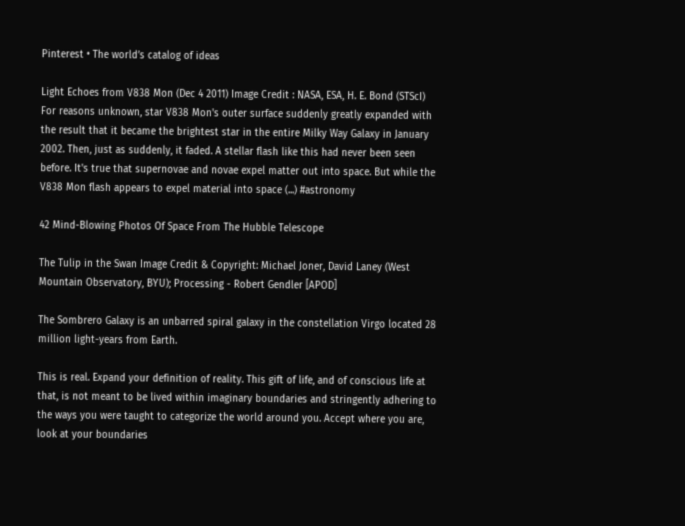Pinterest • The world’s catalog of ideas

Light Echoes from V838 Mon (Dec 4 2011) Image Credit : NASA, ESA, H. E. Bond (STScI) For reasons unknown, star V838 Mon's outer surface suddenly greatly expanded with the result that it became the brightest star in the entire Milky Way Galaxy in January 2002. Then, just as suddenly, it faded. A stellar flash like this had never been seen before. It's true that supernovae and novae expel matter out into space. But while the V838 Mon flash appears to expel material into space (...) #astronomy

42 Mind-Blowing Photos Of Space From The Hubble Telescope

The Tulip in the Swan Image Credit & Copyright: Michael Joner, David Laney (West Mountain Observatory, BYU); Processing - Robert Gendler [APOD]

The Sombrero Galaxy is an unbarred spiral galaxy in the constellation Virgo located 28 million light-years from Earth.

This is real. Expand your definition of reality. This gift of life, and of conscious life at that, is not meant to be lived within imaginary boundaries and stringently adhering to the ways you were taught to categorize the world around you. Accept where you are, look at your boundaries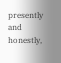presently and honestly,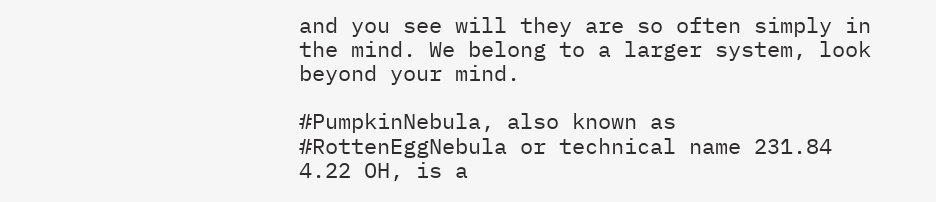and you see will they are so often simply in the mind. We belong to a larger system, look beyond your mind.

#PumpkinNebula, also known as #RottenEggNebula or technical name 231.84 4.22 OH, is a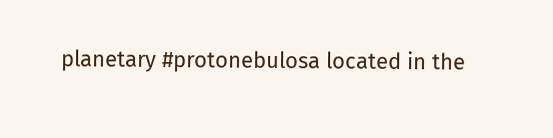planetary #protonebulosa located in the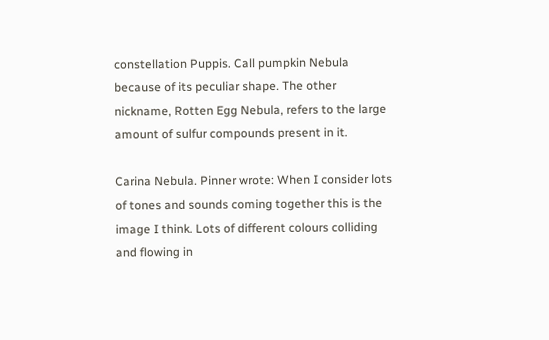constellation Puppis. Call pumpkin Nebula because of its peculiar shape. The other nickname, Rotten Egg Nebula, refers to the large amount of sulfur compounds present in it.

Carina Nebula. Pinner wrote: When I consider lots of tones and sounds coming together this is the image I think. Lots of different colours colliding and flowing in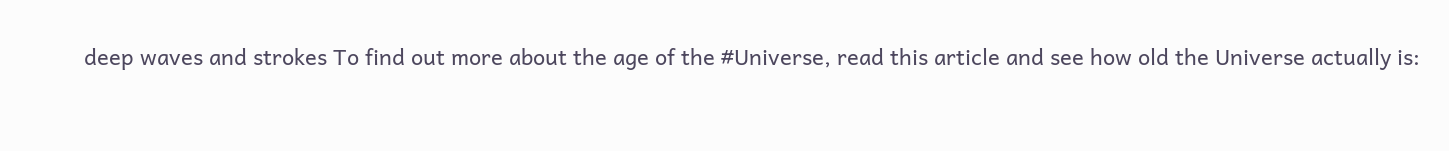deep waves and strokes To find out more about the age of the #Universe, read this article and see how old the Universe actually is: